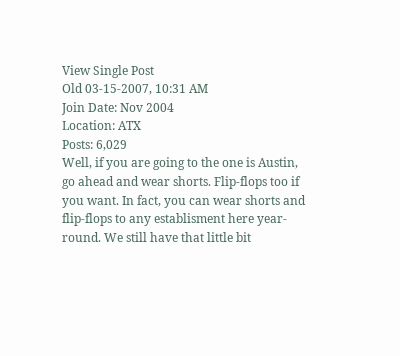View Single Post
Old 03-15-2007, 10:31 AM
Join Date: Nov 2004
Location: ATX
Posts: 6,029
Well, if you are going to the one is Austin, go ahead and wear shorts. Flip-flops too if you want. In fact, you can wear shorts and flip-flops to any establisment here year-round. We still have that little bit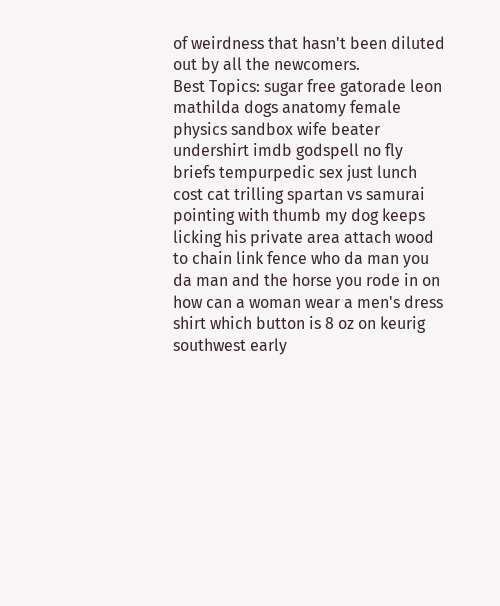of weirdness that hasn't been diluted out by all the newcomers.
Best Topics: sugar free gatorade leon mathilda dogs anatomy female physics sandbox wife beater undershirt imdb godspell no fly briefs tempurpedic sex just lunch cost cat trilling spartan vs samurai pointing with thumb my dog keeps licking his private area attach wood to chain link fence who da man you da man and the horse you rode in on how can a woman wear a men's dress shirt which button is 8 oz on keurig southwest early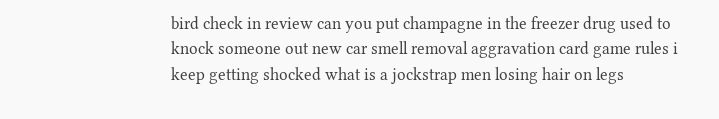bird check in review can you put champagne in the freezer drug used to knock someone out new car smell removal aggravation card game rules i keep getting shocked what is a jockstrap men losing hair on legs